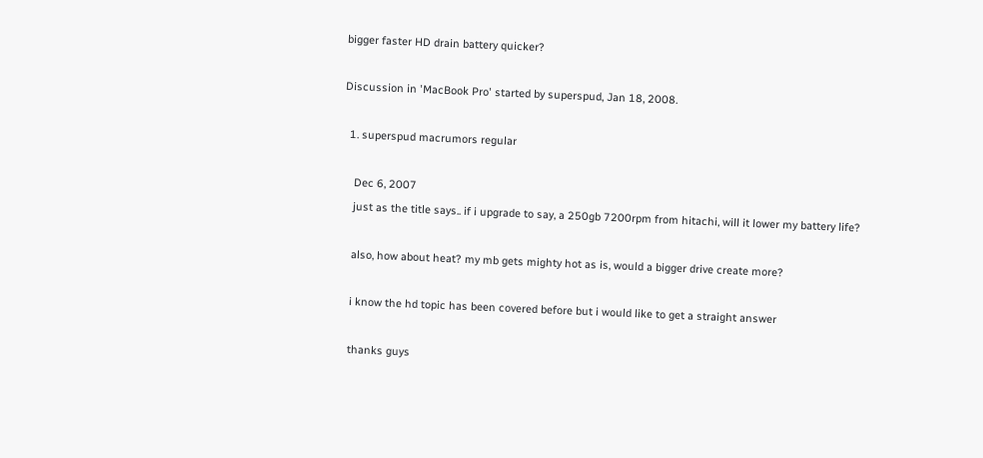bigger faster HD drain battery quicker?

Discussion in 'MacBook Pro' started by superspud, Jan 18, 2008.

  1. superspud macrumors regular

    Dec 6, 2007
    just as the title says.. if i upgrade to say, a 250gb 7200rpm from hitachi, will it lower my battery life?

    also, how about heat? my mb gets mighty hot as is, would a bigger drive create more?

    i know the hd topic has been covered before but i would like to get a straight answer

    thanks guys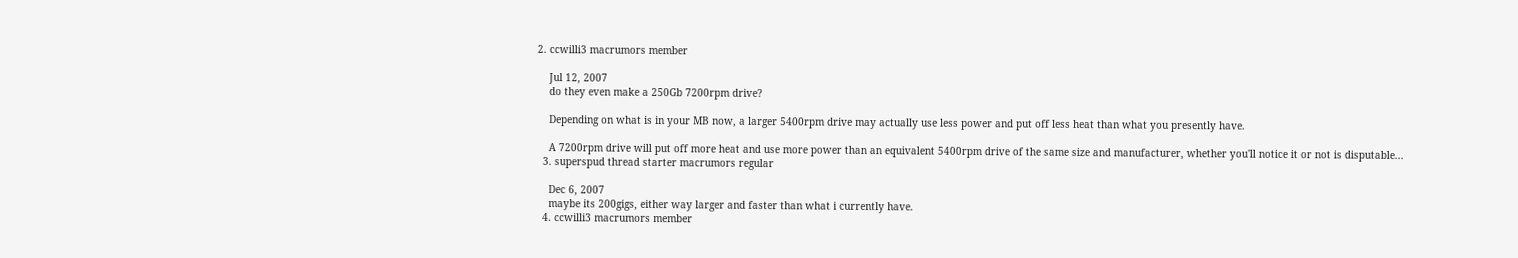2. ccwilli3 macrumors member

    Jul 12, 2007
    do they even make a 250Gb 7200rpm drive?

    Depending on what is in your MB now, a larger 5400rpm drive may actually use less power and put off less heat than what you presently have.

    A 7200rpm drive will put off more heat and use more power than an equivalent 5400rpm drive of the same size and manufacturer, whether you'll notice it or not is disputable...
  3. superspud thread starter macrumors regular

    Dec 6, 2007
    maybe its 200gigs, either way larger and faster than what i currently have.
  4. ccwilli3 macrumors member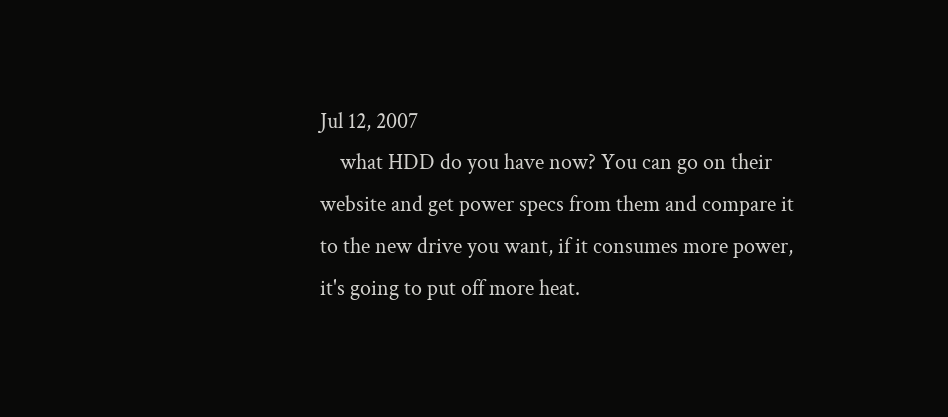Jul 12, 2007
    what HDD do you have now? You can go on their website and get power specs from them and compare it to the new drive you want, if it consumes more power, it's going to put off more heat.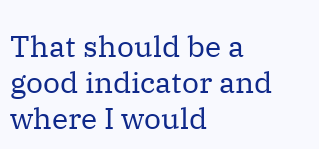That should be a good indicator and where I would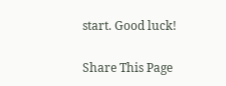start. Good luck!

Share This Page